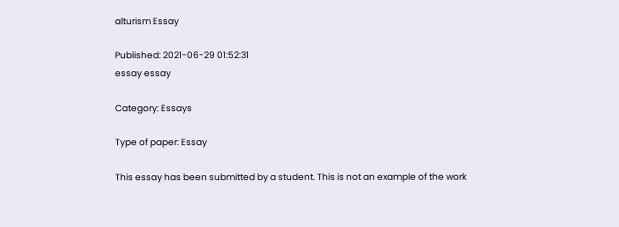alturism Essay

Published: 2021-06-29 01:52:31
essay essay

Category: Essays

Type of paper: Essay

This essay has been submitted by a student. This is not an example of the work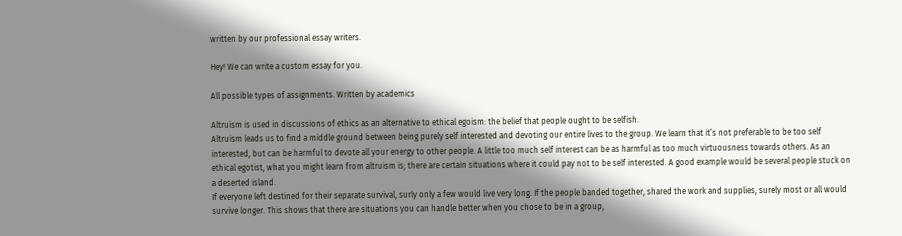written by our professional essay writers.

Hey! We can write a custom essay for you.

All possible types of assignments. Written by academics

Altruism is used in discussions of ethics as an alternative to ethical egoism: the belief that people ought to be selfish.
Altruism leads us to find a middle ground between being purely self interested and devoting our entire lives to the group. We learn that it’s not preferable to be too self interested, but can be harmful to devote all your energy to other people. A little too much self interest can be as harmful as too much virtuousness towards others. As an ethical egotist, what you might learn from altruism is; there are certain situations where it could pay not to be self interested. A good example would be several people stuck on a deserted island.
If everyone left destined for their separate survival, surly only a few would live very long. If the people banded together, shared the work and supplies, surely most or all would survive longer. This shows that there are situations you can handle better when you chose to be in a group,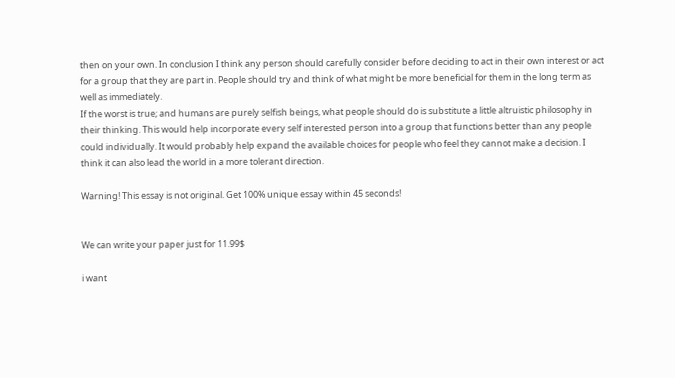then on your own. In conclusion I think any person should carefully consider before deciding to act in their own interest or act for a group that they are part in. People should try and think of what might be more beneficial for them in the long term as well as immediately.
If the worst is true; and humans are purely selfish beings, what people should do is substitute a little altruistic philosophy in their thinking. This would help incorporate every self interested person into a group that functions better than any people could individually. It would probably help expand the available choices for people who feel they cannot make a decision. I think it can also lead the world in a more tolerant direction.

Warning! This essay is not original. Get 100% unique essay within 45 seconds!


We can write your paper just for 11.99$

i want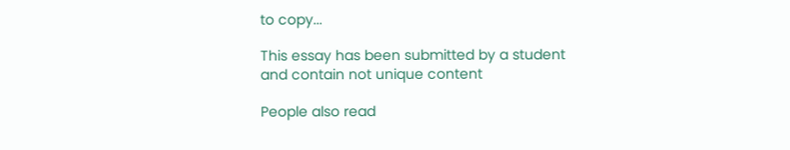to copy...

This essay has been submitted by a student and contain not unique content

People also read